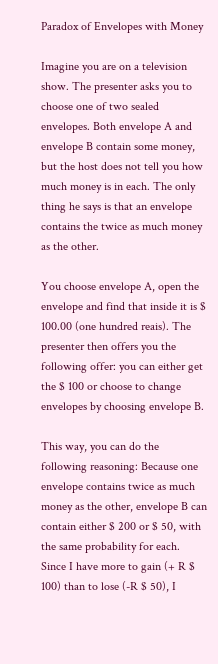Paradox of Envelopes with Money

Imagine you are on a television show. The presenter asks you to choose one of two sealed envelopes. Both envelope A and envelope B contain some money, but the host does not tell you how much money is in each. The only thing he says is that an envelope contains the twice as much money as the other.

You choose envelope A, open the envelope and find that inside it is $ 100.00 (one hundred reais). The presenter then offers you the following offer: you can either get the $ 100 or choose to change envelopes by choosing envelope B.

This way, you can do the following reasoning: Because one envelope contains twice as much money as the other, envelope B can contain either $ 200 or $ 50, with the same probability for each. Since I have more to gain (+ R $ 100) than to lose (-R $ 50), I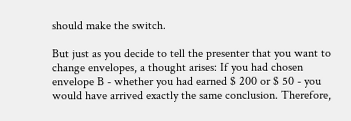should make the switch.

But just as you decide to tell the presenter that you want to change envelopes, a thought arises: If you had chosen envelope B - whether you had earned $ 200 or $ 50 - you would have arrived exactly the same conclusion. Therefore,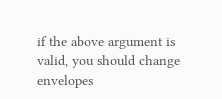if the above argument is valid, you should change envelopes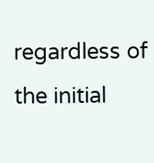regardless of the initial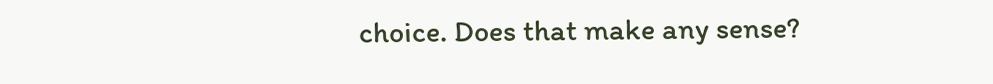choice. Does that make any sense?